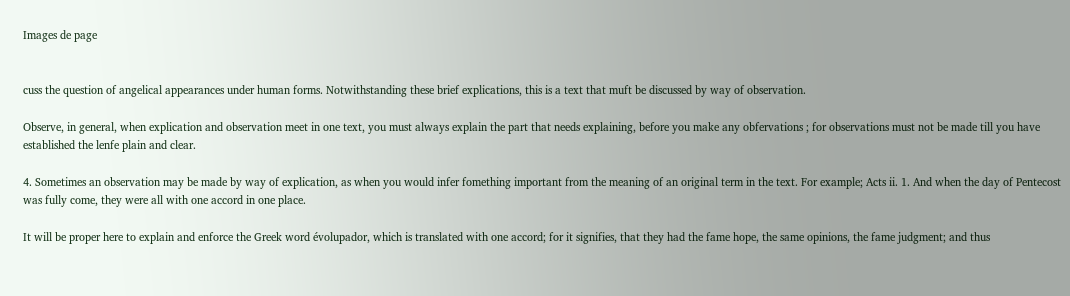Images de page


cuss the question of angelical appearances under human forms. Notwithstanding these brief explications, this is a text that muft be discussed by way of observation.

Observe, in general, when explication and observation meet in one text, you must always explain the part that needs explaining, before you make any obfervations ; for observations must not be made till you have established the lenfe plain and clear.

4. Sometimes an observation may be made by way of explication, as when you would infer fomething important from the meaning of an original term in the text. For example; Acts ii. 1. And when the day of Pentecost was fully come, they were all with one accord in one place.

It will be proper here to explain and enforce the Greek word évolupador, which is translated with one accord; for it signifies, that they had the fame hope, the same opinions, the fame judgment; and thus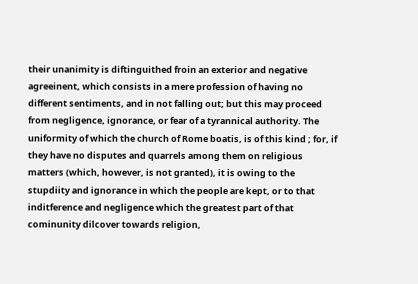their unanimity is diftinguithed froin an exterior and negative agreeinent, which consists in a mere profession of having no different sentiments, and in not falling out; but this may proceed from negligence, ignorance, or fear of a tyrannical authority. The uniformity of which the church of Rome boatis, is of this kind ; for, if they have no disputes and quarrels among them on religious matters (which, however, is not granted), it is owing to the stupdiity and ignorance in which the people are kept, or to that inditference and negligence which the greatest part of that cominunity dilcover towards religion,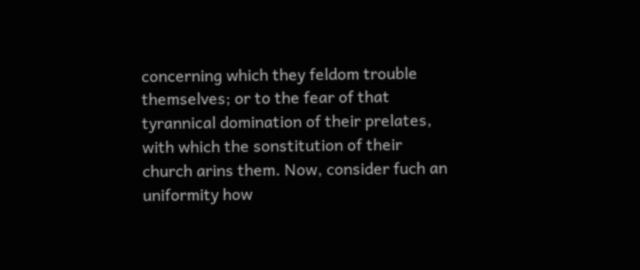concerning which they feldom trouble themselves; or to the fear of that tyrannical domination of their prelates, with which the sonstitution of their church arins them. Now, consider fuch an uniformity how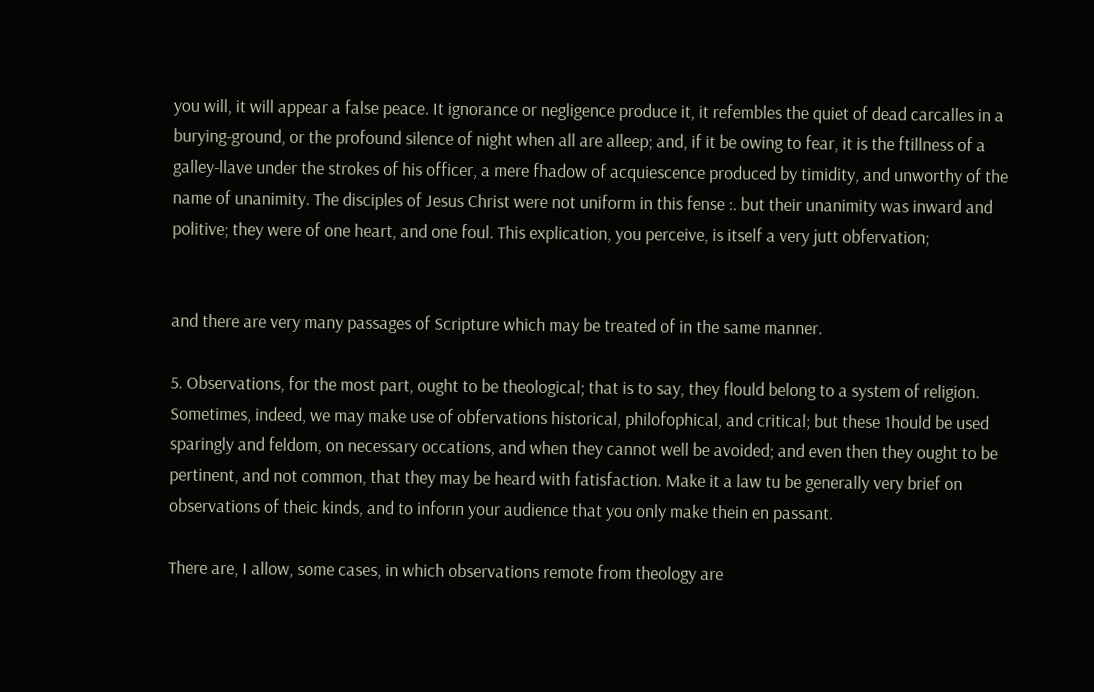you will, it will appear a false peace. It ignorance or negligence produce it, it refembles the quiet of dead carcalles in a burying-ground, or the profound silence of night when all are alleep; and, if it be owing to fear, it is the ftillness of a galley-llave under the strokes of his officer, a mere fhadow of acquiescence produced by timidity, and unworthy of the name of unanimity. The disciples of Jesus Christ were not uniform in this fense :. but their unanimity was inward and politive; they were of one heart, and one foul. This explication, you perceive, is itself a very jutt obfervation;


and there are very many passages of Scripture which may be treated of in the same manner.

5. Observations, for the most part, ought to be theological; that is to say, they flould belong to a system of religion. Sometimes, indeed, we may make use of obfervations historical, philofophical, and critical; but these 1hould be used sparingly and feldom, on necessary occations, and when they cannot well be avoided; and even then they ought to be pertinent, and not common, that they may be heard with fatisfaction. Make it a law tu be generally very brief on observations of theic kinds, and to inforın your audience that you only make thein en passant.

There are, I allow, some cases, in which observations remote from theology are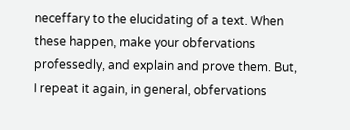neceffary to the elucidating of a text. When these happen, make your obfervations professedly, and explain and prove them. But, I repeat it again, in general, obfervations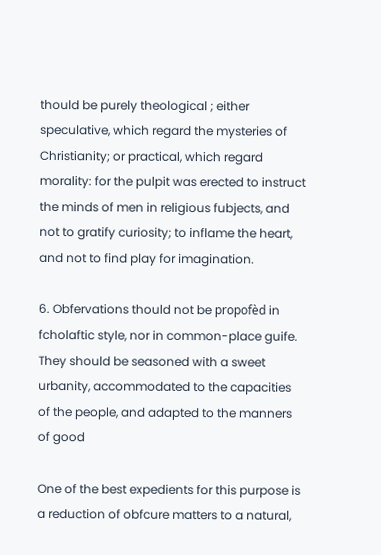thould be purely theological ; either speculative, which regard the mysteries of Christianity; or practical, which regard morality: for the pulpit was erected to instruct the minds of men in religious fubjects, and not to gratify curiosity; to inflame the heart, and not to find play for imagination.

6. Obfervations thould not be propofèd in fcholaftic style, nor in common-place guife. They should be seasoned with a sweet urbanity, accommodated to the capacities of the people, and adapted to the manners of good

One of the best expedients for this purpose is a reduction of obfcure matters to a natural,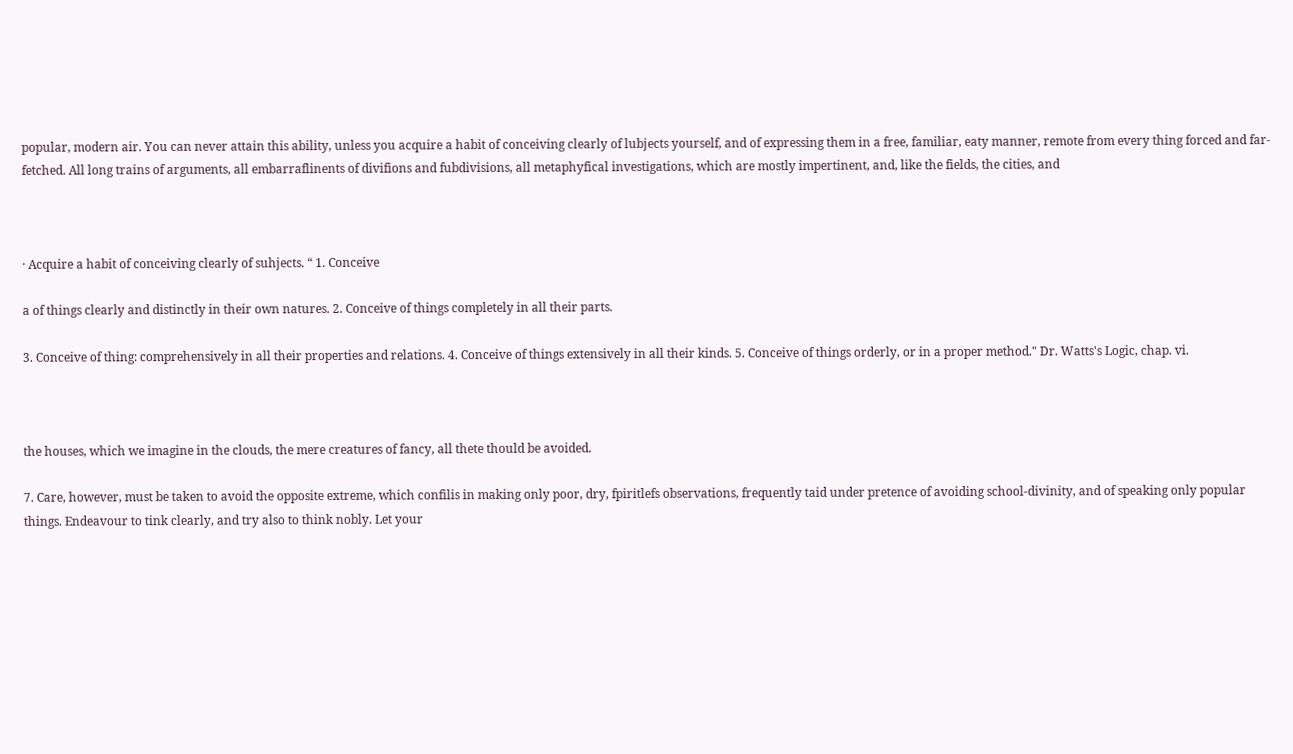popular, modern air. You can never attain this ability, unless you acquire a habit of conceiving clearly of lubjects yourself, and of expressing them in a free, familiar, eaty manner, remote from every thing forced and far-fetched. All long trains of arguments, all embarraflinents of divifions and fubdivisions, all metaphyfical investigations, which are mostly impertinent, and, like the fields, the cities, and



· Acquire a habit of conceiving clearly of suhjects. “ 1. Conceive

a of things clearly and distinctly in their own natures. 2. Conceive of things completely in all their parts.

3. Conceive of thing: comprehensively in all their properties and relations. 4. Conceive of things extensively in all their kinds. 5. Conceive of things orderly, or in a proper method." Dr. Watts's Logic, chap. vi.



the houses, which we imagine in the clouds, the mere creatures of fancy, all thete thould be avoided.

7. Care, however, must be taken to avoid the opposite extreme, which confilis in making only poor, dry, fpiritlefs observations, frequently taid under pretence of avoiding school-divinity, and of speaking only popular things. Endeavour to tink clearly, and try also to think nobly. Let your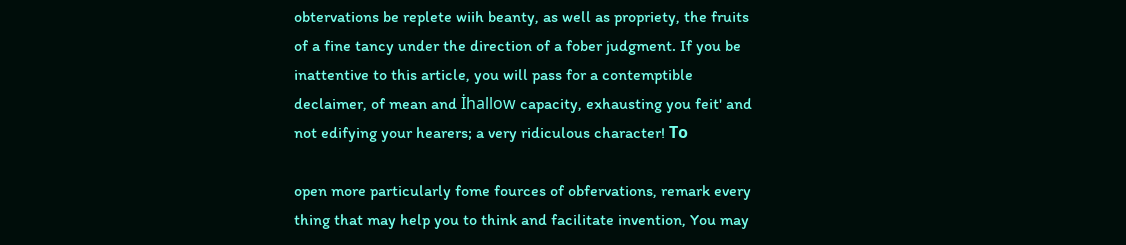obtervations be replete wiih beanty, as well as propriety, the fruits of a fine tancy under the direction of a fober judgment. If you be inattentive to this article, you will pass for a contemptible declaimer, of mean and İhallow capacity, exhausting you feit' and not edifying your hearers; a very ridiculous character! Το

open more particularly fome fources of obfervations, remark every thing that may help you to think and facilitate invention, You may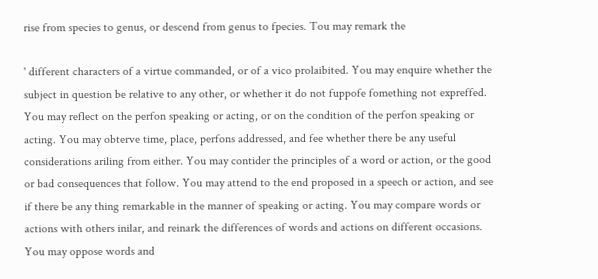rise from species to genus, or descend from genus to fpecies. Tou may remark the

' different characters of a virtue commanded, or of a vico prolaibited. You may enquire whether the subject in question be relative to any other, or whether it do not fuppofe fomething not expreffed. You may reflect on the perfon speaking or acting, or on the condition of the perfon speaking or acting. You may obterve time, place, perfons addressed, and fee whether there be any useful considerations ariling from either. You may contider the principles of a word or action, or the good or bad consequences that follow. You may attend to the end proposed in a speech or action, and see if there be any thing remarkable in the manner of speaking or acting. You may compare words or actions with others inilar, and reinark the differences of words and actions on different occasions. You may oppose words and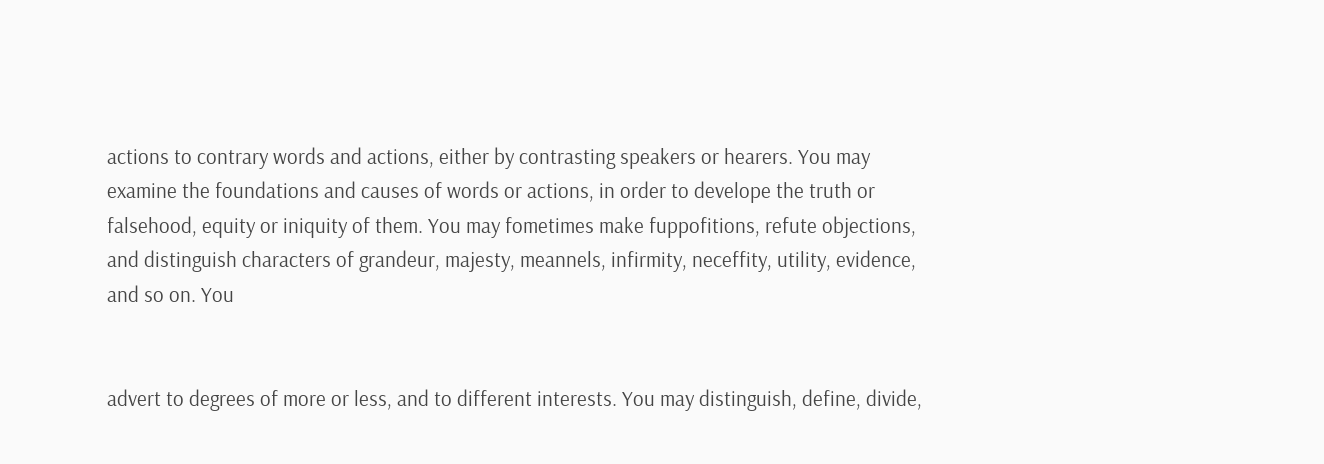actions to contrary words and actions, either by contrasting speakers or hearers. You may examine the foundations and causes of words or actions, in order to develope the truth or falsehood, equity or iniquity of them. You may fometimes make fuppofitions, refute objections, and distinguish characters of grandeur, majesty, meannels, infirmity, neceffity, utility, evidence, and so on. You


advert to degrees of more or less, and to different interests. You may distinguish, define, divide,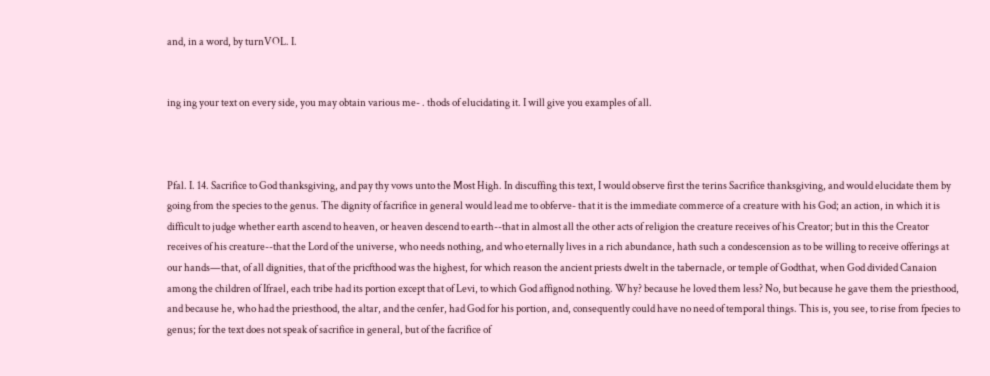and, in a word, by turnVOL. I.


ing ing your text on every side, you may obtain various me- . thods of elucidating it. I will give you examples of all.



Pfal. I. 14. Sacrifice to God thanksgiving, and pay thy vows unto the Most High. In discuffing this text, I would observe first the terins Sacrifice thanksgiving, and would elucidate them by going from the species to the genus. The dignity of facrifice in general would lead me to obferve- that it is the immediate commerce of a creature with his God; an action, in which it is difficult to judge whether earth ascend to heaven, or heaven descend to earth--that in almost all the other acts of religion the creature receives of his Creator; but in this the Creator receives of his creature--that the Lord of the universe, who needs nothing, and who eternally lives in a rich abundance, hath such a condescension as to be willing to receive offerings at our hands—that, of all dignities, that of the pricfthood was the highest, for which reason the ancient priests dwelt in the tabernacle, or temple of Godthat, when God divided Canaion among the children of Ifrael, each tribe had its portion except that of Levi, to which God affignod nothing. Why? because he loved them less? No, but because he gave them the priesthood, and because he, who had the priesthood, the altar, and the cenfer, had God for his portion, and, consequently could have no need of temporal things. This is, you see, to rise from fpecies to genus; for the text does not speak of sacrifice in general, but of the facrifice of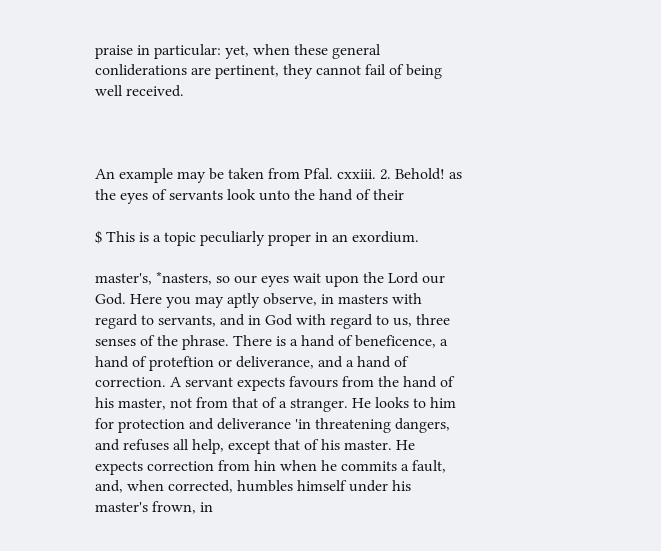praise in particular: yet, when these general conliderations are pertinent, they cannot fail of being well received.



An example may be taken from Pfal. cxxiii. 2. Behold! as the eyes of servants look unto the hand of their

$ This is a topic peculiarly proper in an exordium.

master's, *nasters, so our eyes wait upon the Lord our God. Here you may aptly observe, in masters with regard to servants, and in God with regard to us, three senses of the phrase. There is a hand of beneficence, a hand of proteftion or deliverance, and a hand of correction. A servant expects favours from the hand of his master, not from that of a stranger. He looks to him for protection and deliverance 'in threatening dangers, and refuses all help, except that of his master. He expects correction from hin when he commits a fault, and, when corrected, humbles himself under his master's frown, in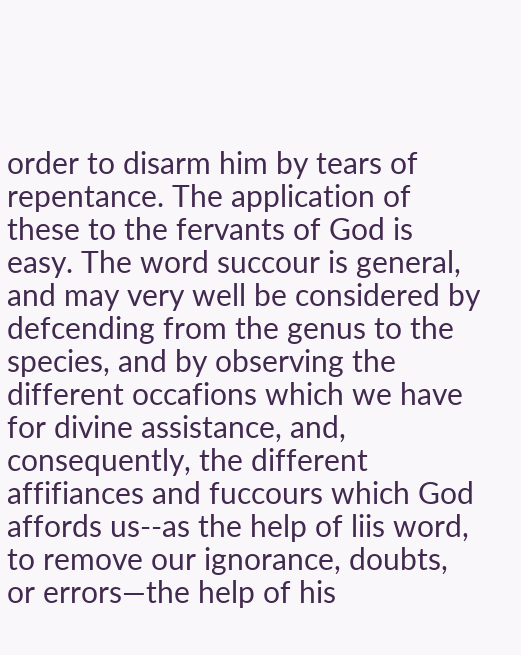order to disarm him by tears of repentance. The application of these to the fervants of God is easy. The word succour is general, and may very well be considered by defcending from the genus to the species, and by observing the different occafions which we have for divine assistance, and, consequently, the different affifiances and fuccours which God affords us--as the help of liis word, to remove our ignorance, doubts, or errors—the help of his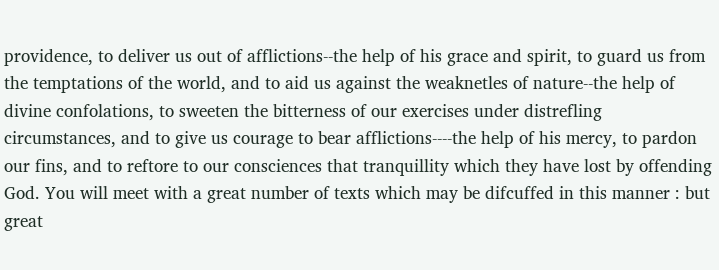providence, to deliver us out of afflictions--the help of his grace and spirit, to guard us from the temptations of the world, and to aid us against the weaknetles of nature--the help of divine confolations, to sweeten the bitterness of our exercises under distrefling circumstances, and to give us courage to bear afflictions----the help of his mercy, to pardon our fins, and to reftore to our consciences that tranquillity which they have lost by offending God. You will meet with a great number of texts which may be difcuffed in this manner : but great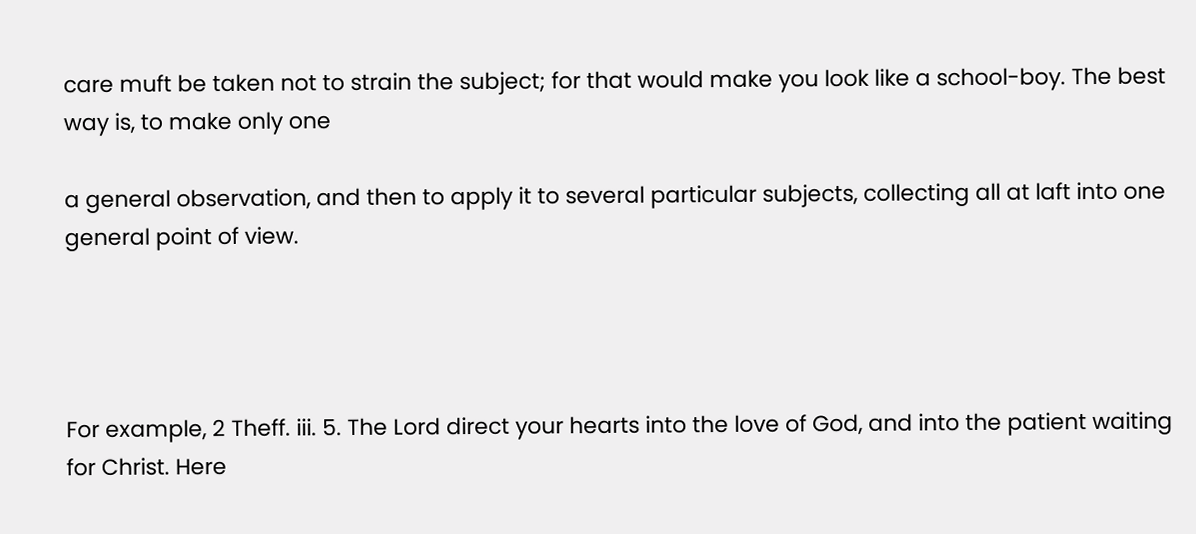care muft be taken not to strain the subject; for that would make you look like a school-boy. The best way is, to make only one

a general observation, and then to apply it to several particular subjects, collecting all at laft into one general point of view.




For example, 2 Theff. iii. 5. The Lord direct your hearts into the love of God, and into the patient waiting for Christ. Here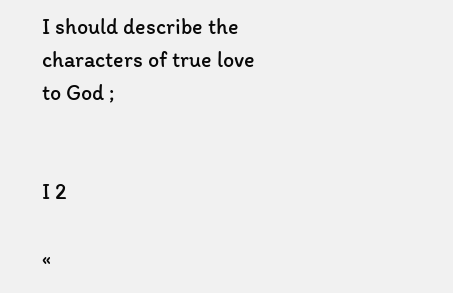I should describe the characters of true love to God ;


I 2

«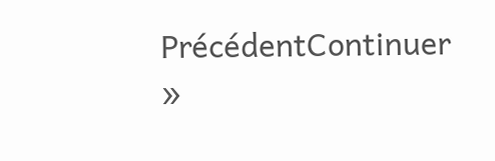PrécédentContinuer »